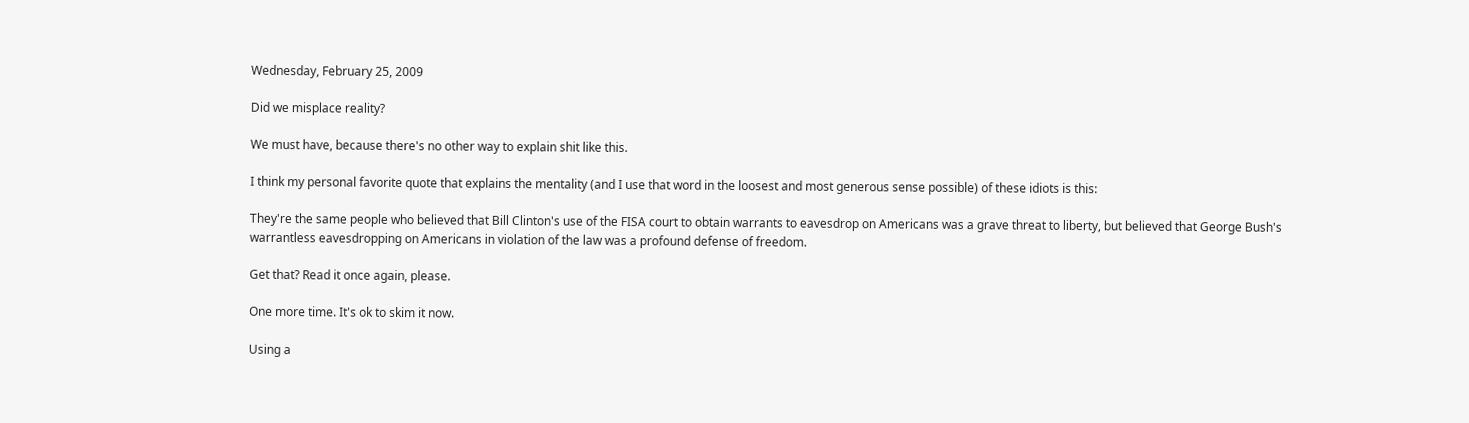Wednesday, February 25, 2009

Did we misplace reality?

We must have, because there's no other way to explain shit like this.

I think my personal favorite quote that explains the mentality (and I use that word in the loosest and most generous sense possible) of these idiots is this:

They're the same people who believed that Bill Clinton's use of the FISA court to obtain warrants to eavesdrop on Americans was a grave threat to liberty, but believed that George Bush's warrantless eavesdropping on Americans in violation of the law was a profound defense of freedom.

Get that? Read it once again, please.

One more time. It's ok to skim it now.

Using a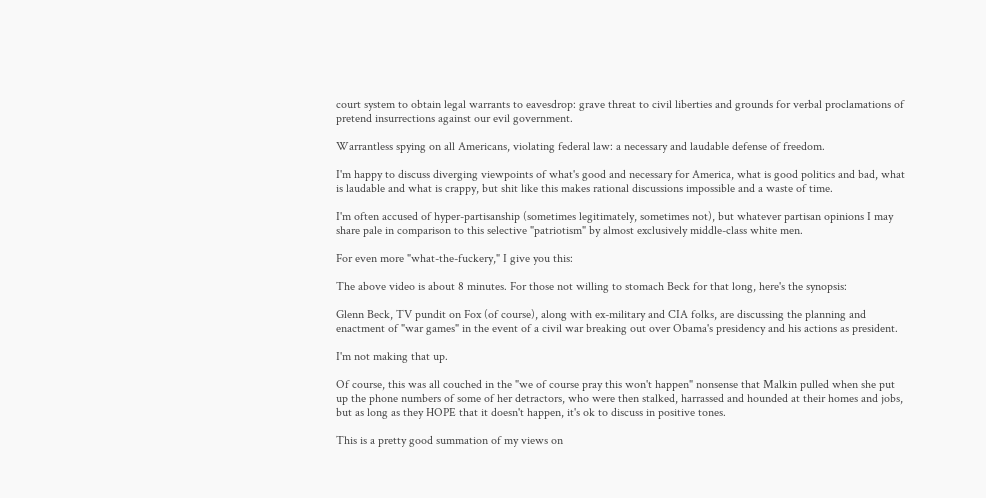court system to obtain legal warrants to eavesdrop: grave threat to civil liberties and grounds for verbal proclamations of pretend insurrections against our evil government.

Warrantless spying on all Americans, violating federal law: a necessary and laudable defense of freedom.

I'm happy to discuss diverging viewpoints of what's good and necessary for America, what is good politics and bad, what is laudable and what is crappy, but shit like this makes rational discussions impossible and a waste of time.

I'm often accused of hyper-partisanship (sometimes legitimately, sometimes not), but whatever partisan opinions I may share pale in comparison to this selective "patriotism" by almost exclusively middle-class white men.

For even more "what-the-fuckery," I give you this:

The above video is about 8 minutes. For those not willing to stomach Beck for that long, here's the synopsis:

Glenn Beck, TV pundit on Fox (of course), along with ex-military and CIA folks, are discussing the planning and enactment of "war games" in the event of a civil war breaking out over Obama's presidency and his actions as president.

I'm not making that up.

Of course, this was all couched in the "we of course pray this won't happen" nonsense that Malkin pulled when she put up the phone numbers of some of her detractors, who were then stalked, harrassed and hounded at their homes and jobs, but as long as they HOPE that it doesn't happen, it's ok to discuss in positive tones.

This is a pretty good summation of my views on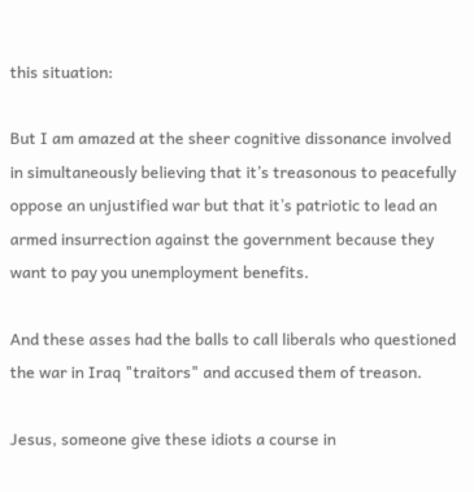this situation:

But I am amazed at the sheer cognitive dissonance involved in simultaneously believing that it’s treasonous to peacefully oppose an unjustified war but that it’s patriotic to lead an armed insurrection against the government because they want to pay you unemployment benefits.

And these asses had the balls to call liberals who questioned the war in Iraq "traitors" and accused them of treason.

Jesus, someone give these idiots a course in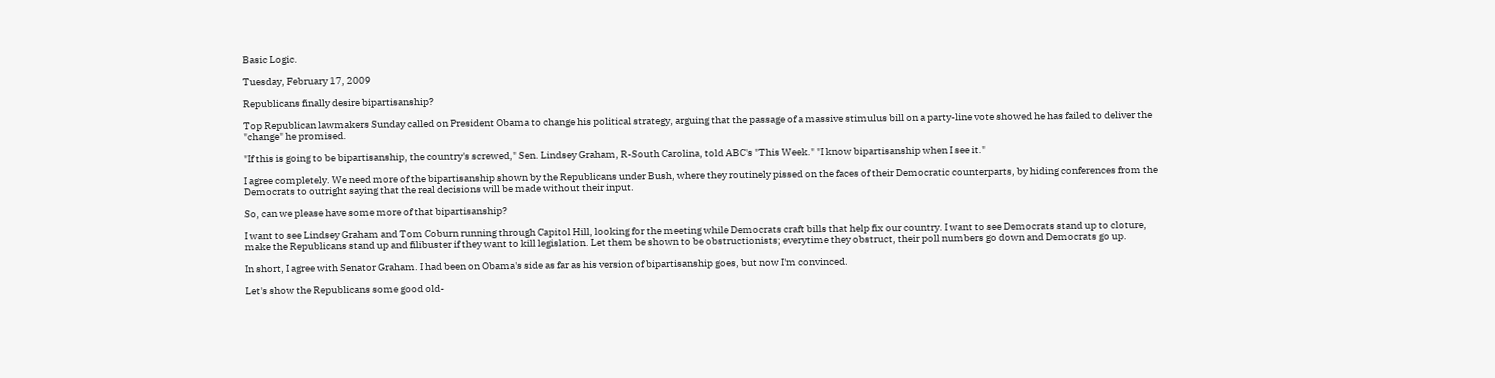Basic Logic.

Tuesday, February 17, 2009

Republicans finally desire bipartisanship?

Top Republican lawmakers Sunday called on President Obama to change his political strategy, arguing that the passage of a massive stimulus bill on a party-line vote showed he has failed to deliver the "change" he promised.

"If this is going to be bipartisanship, the country's screwed," Sen. Lindsey Graham, R-South Carolina, told ABC's "This Week." "I know bipartisanship when I see it."

I agree completely. We need more of the bipartisanship shown by the Republicans under Bush, where they routinely pissed on the faces of their Democratic counterparts, by hiding conferences from the Democrats to outright saying that the real decisions will be made without their input.

So, can we please have some more of that bipartisanship?

I want to see Lindsey Graham and Tom Coburn running through Capitol Hill, looking for the meeting while Democrats craft bills that help fix our country. I want to see Democrats stand up to cloture, make the Republicans stand up and filibuster if they want to kill legislation. Let them be shown to be obstructionists; everytime they obstruct, their poll numbers go down and Democrats go up.

In short, I agree with Senator Graham. I had been on Obama's side as far as his version of bipartisanship goes, but now I'm convinced.

Let's show the Republicans some good old-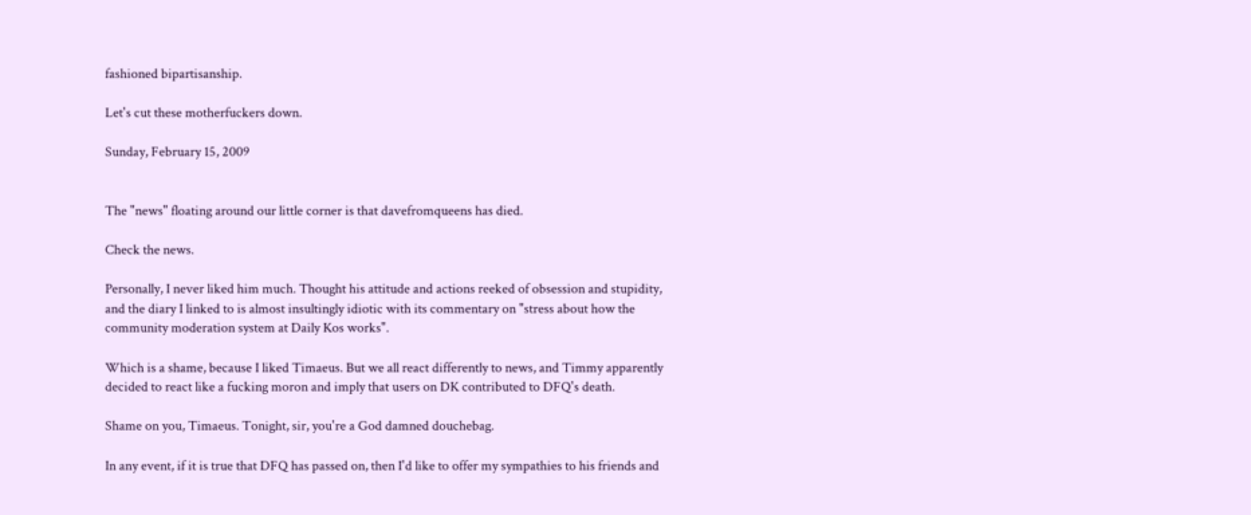fashioned bipartisanship.

Let's cut these motherfuckers down.

Sunday, February 15, 2009


The "news" floating around our little corner is that davefromqueens has died.

Check the news.

Personally, I never liked him much. Thought his attitude and actions reeked of obsession and stupidity, and the diary I linked to is almost insultingly idiotic with its commentary on "stress about how the community moderation system at Daily Kos works".

Which is a shame, because I liked Timaeus. But we all react differently to news, and Timmy apparently decided to react like a fucking moron and imply that users on DK contributed to DFQ's death.

Shame on you, Timaeus. Tonight, sir, you're a God damned douchebag.

In any event, if it is true that DFQ has passed on, then I'd like to offer my sympathies to his friends and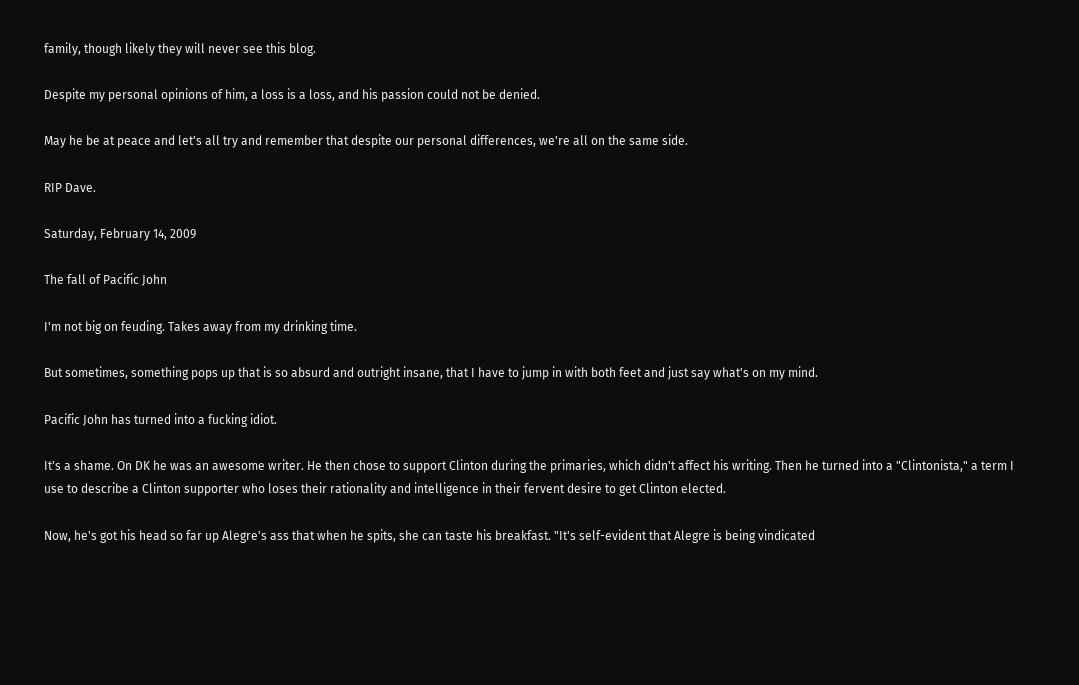family, though likely they will never see this blog.

Despite my personal opinions of him, a loss is a loss, and his passion could not be denied.

May he be at peace and let's all try and remember that despite our personal differences, we're all on the same side.

RIP Dave.

Saturday, February 14, 2009

The fall of Pacific John

I'm not big on feuding. Takes away from my drinking time.

But sometimes, something pops up that is so absurd and outright insane, that I have to jump in with both feet and just say what's on my mind.

Pacific John has turned into a fucking idiot.

It's a shame. On DK he was an awesome writer. He then chose to support Clinton during the primaries, which didn't affect his writing. Then he turned into a "Clintonista," a term I use to describe a Clinton supporter who loses their rationality and intelligence in their fervent desire to get Clinton elected.

Now, he's got his head so far up Alegre's ass that when he spits, she can taste his breakfast. "It's self-evident that Alegre is being vindicated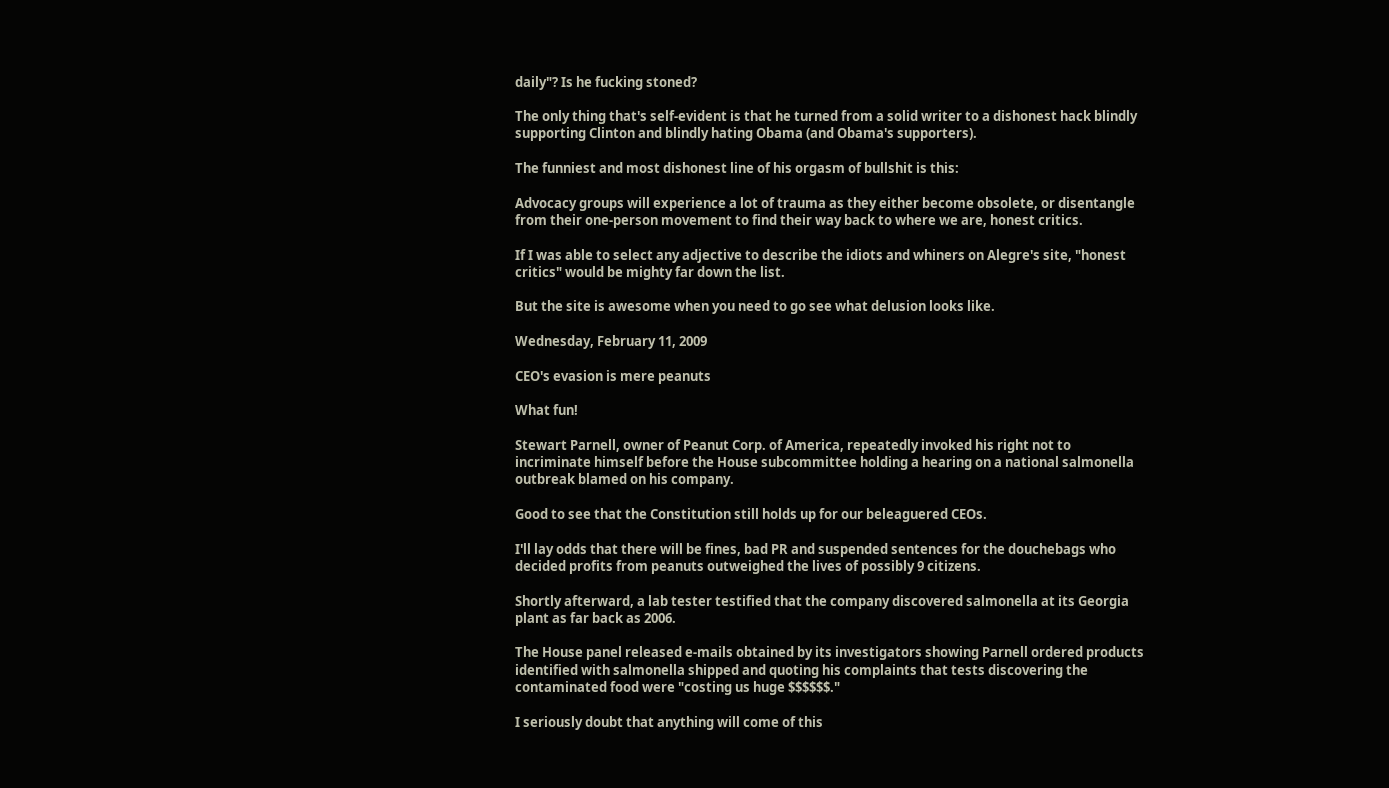daily"? Is he fucking stoned?

The only thing that's self-evident is that he turned from a solid writer to a dishonest hack blindly supporting Clinton and blindly hating Obama (and Obama's supporters).

The funniest and most dishonest line of his orgasm of bullshit is this:

Advocacy groups will experience a lot of trauma as they either become obsolete, or disentangle from their one-person movement to find their way back to where we are, honest critics.

If I was able to select any adjective to describe the idiots and whiners on Alegre's site, "honest critics" would be mighty far down the list.

But the site is awesome when you need to go see what delusion looks like.

Wednesday, February 11, 2009

CEO's evasion is mere peanuts

What fun!

Stewart Parnell, owner of Peanut Corp. of America, repeatedly invoked his right not to incriminate himself before the House subcommittee holding a hearing on a national salmonella outbreak blamed on his company.

Good to see that the Constitution still holds up for our beleaguered CEOs.

I'll lay odds that there will be fines, bad PR and suspended sentences for the douchebags who decided profits from peanuts outweighed the lives of possibly 9 citizens.

Shortly afterward, a lab tester testified that the company discovered salmonella at its Georgia plant as far back as 2006.

The House panel released e-mails obtained by its investigators showing Parnell ordered products identified with salmonella shipped and quoting his complaints that tests discovering the contaminated food were "costing us huge $$$$$$."

I seriously doubt that anything will come of this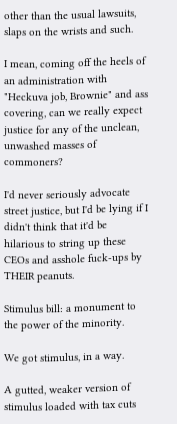other than the usual lawsuits, slaps on the wrists and such.

I mean, coming off the heels of an administration with "Heckuva job, Brownie" and ass covering, can we really expect justice for any of the unclean, unwashed masses of commoners?

I'd never seriously advocate street justice, but I'd be lying if I didn't think that it'd be hilarious to string up these CEOs and asshole fuck-ups by THEIR peanuts.

Stimulus bill: a monument to the power of the minority.

We got stimulus, in a way.

A gutted, weaker version of stimulus loaded with tax cuts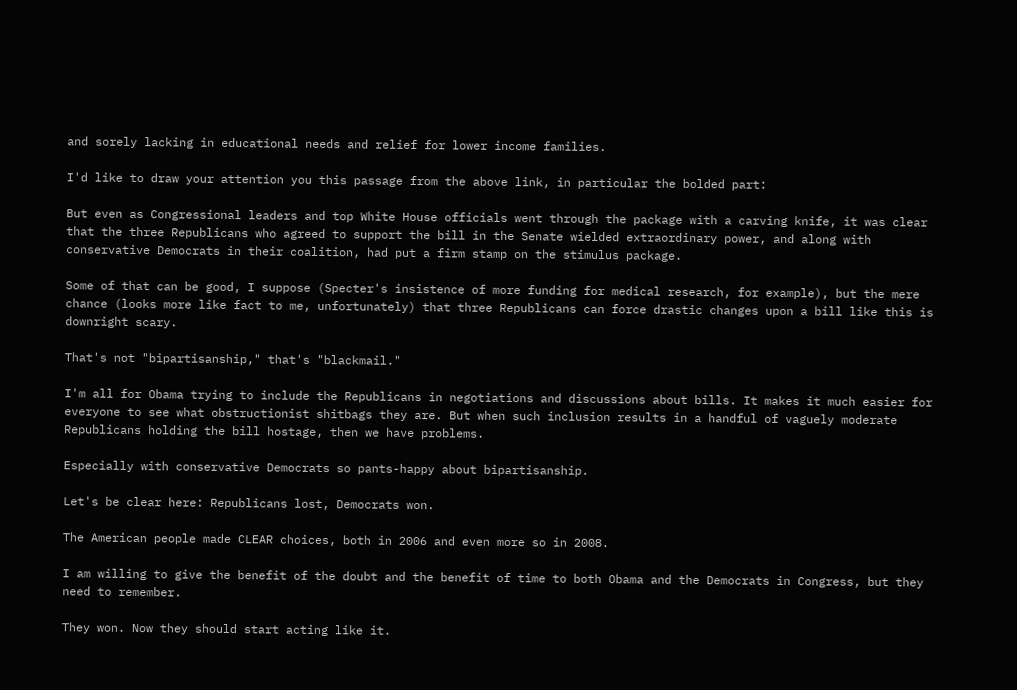and sorely lacking in educational needs and relief for lower income families.

I'd like to draw your attention you this passage from the above link, in particular the bolded part:

But even as Congressional leaders and top White House officials went through the package with a carving knife, it was clear that the three Republicans who agreed to support the bill in the Senate wielded extraordinary power, and along with conservative Democrats in their coalition, had put a firm stamp on the stimulus package.

Some of that can be good, I suppose (Specter's insistence of more funding for medical research, for example), but the mere chance (looks more like fact to me, unfortunately) that three Republicans can force drastic changes upon a bill like this is downright scary.

That's not "bipartisanship," that's "blackmail."

I'm all for Obama trying to include the Republicans in negotiations and discussions about bills. It makes it much easier for everyone to see what obstructionist shitbags they are. But when such inclusion results in a handful of vaguely moderate Republicans holding the bill hostage, then we have problems.

Especially with conservative Democrats so pants-happy about bipartisanship.

Let's be clear here: Republicans lost, Democrats won.

The American people made CLEAR choices, both in 2006 and even more so in 2008.

I am willing to give the benefit of the doubt and the benefit of time to both Obama and the Democrats in Congress, but they need to remember.

They won. Now they should start acting like it.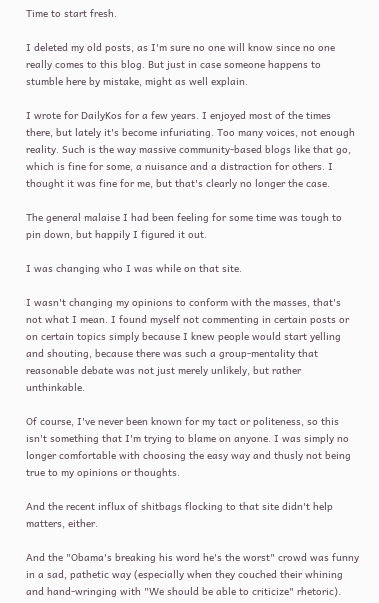Time to start fresh.

I deleted my old posts, as I'm sure no one will know since no one really comes to this blog. But just in case someone happens to stumble here by mistake, might as well explain.

I wrote for DailyKos for a few years. I enjoyed most of the times there, but lately it's become infuriating. Too many voices, not enough reality. Such is the way massive community-based blogs like that go, which is fine for some, a nuisance and a distraction for others. I thought it was fine for me, but that's clearly no longer the case.

The general malaise I had been feeling for some time was tough to pin down, but happily I figured it out.

I was changing who I was while on that site.

I wasn't changing my opinions to conform with the masses, that's not what I mean. I found myself not commenting in certain posts or on certain topics simply because I knew people would start yelling and shouting, because there was such a group-mentality that reasonable debate was not just merely unlikely, but rather unthinkable.

Of course, I've never been known for my tact or politeness, so this isn't something that I'm trying to blame on anyone. I was simply no longer comfortable with choosing the easy way and thusly not being true to my opinions or thoughts.

And the recent influx of shitbags flocking to that site didn't help matters, either.

And the "Obama's breaking his word he's the worst" crowd was funny in a sad, pathetic way (especially when they couched their whining and hand-wringing with "We should be able to criticize" rhetoric).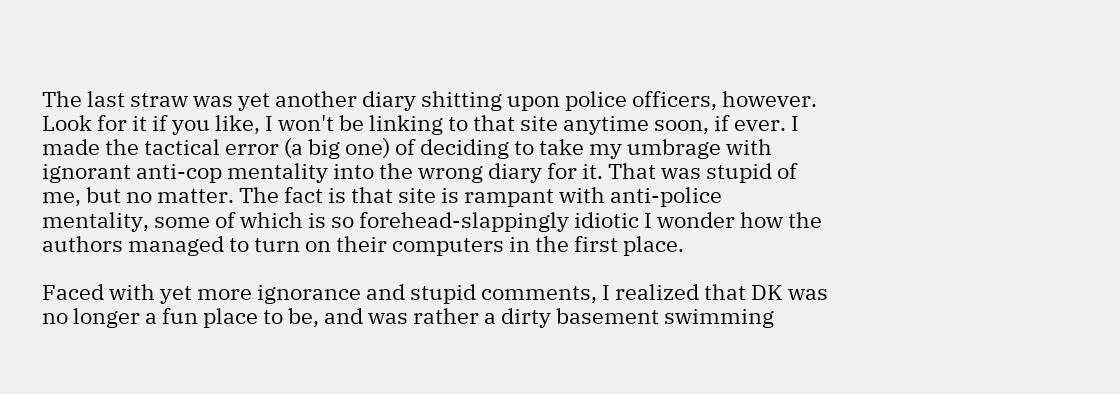The last straw was yet another diary shitting upon police officers, however. Look for it if you like, I won't be linking to that site anytime soon, if ever. I made the tactical error (a big one) of deciding to take my umbrage with ignorant anti-cop mentality into the wrong diary for it. That was stupid of me, but no matter. The fact is that site is rampant with anti-police mentality, some of which is so forehead-slappingly idiotic I wonder how the authors managed to turn on their computers in the first place.

Faced with yet more ignorance and stupid comments, I realized that DK was no longer a fun place to be, and was rather a dirty basement swimming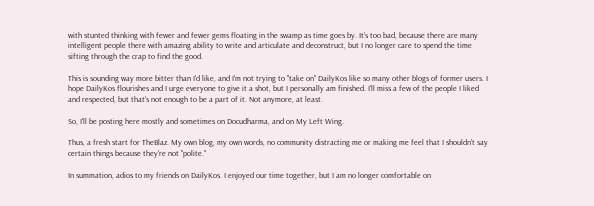with stunted thinking with fewer and fewer gems floating in the swamp as time goes by. It's too bad, because there are many intelligent people there with amazing ability to write and articulate and deconstruct, but I no longer care to spend the time sifting through the crap to find the good.

This is sounding way more bitter than I'd like, and I'm not trying to "take on" DailyKos like so many other blogs of former users. I hope DailyKos flourishes and I urge everyone to give it a shot, but I personally am finished. I'll miss a few of the people I liked and respected, but that's not enough to be a part of it. Not anymore, at least.

So, I'll be posting here mostly and sometimes on Docudharma, and on My Left Wing.

Thus, a fresh start for TheBlaz. My own blog, my own words, no community distracting me or making me feel that I shouldn't say certain things because they're not "polite."

In summation, adios to my friends on DailyKos. I enjoyed our time together, but I am no longer comfortable on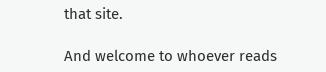that site.

And welcome to whoever reads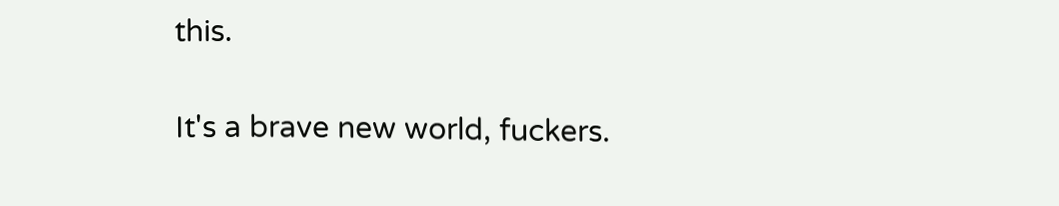this.

It's a brave new world, fuckers.